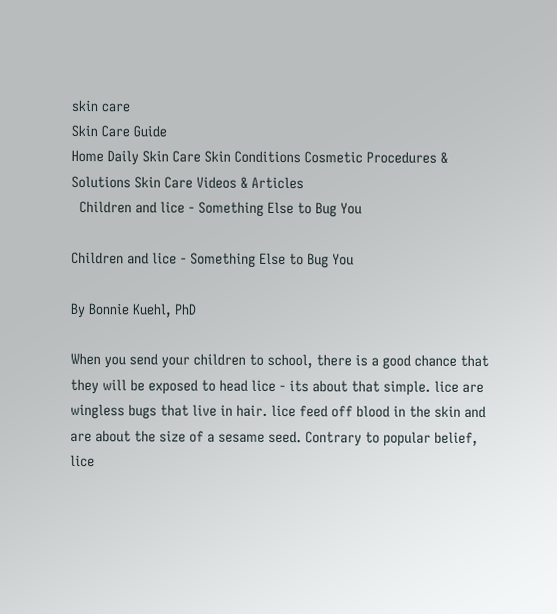skin care
Skin Care Guide
Home Daily Skin Care Skin Conditions Cosmetic Procedures & Solutions Skin Care Videos & Articles
  Children and lice - Something Else to Bug You

Children and lice - Something Else to Bug You

By Bonnie Kuehl, PhD

When you send your children to school, there is a good chance that they will be exposed to head lice - its about that simple. lice are wingless bugs that live in hair. lice feed off blood in the skin and are about the size of a sesame seed. Contrary to popular belief, lice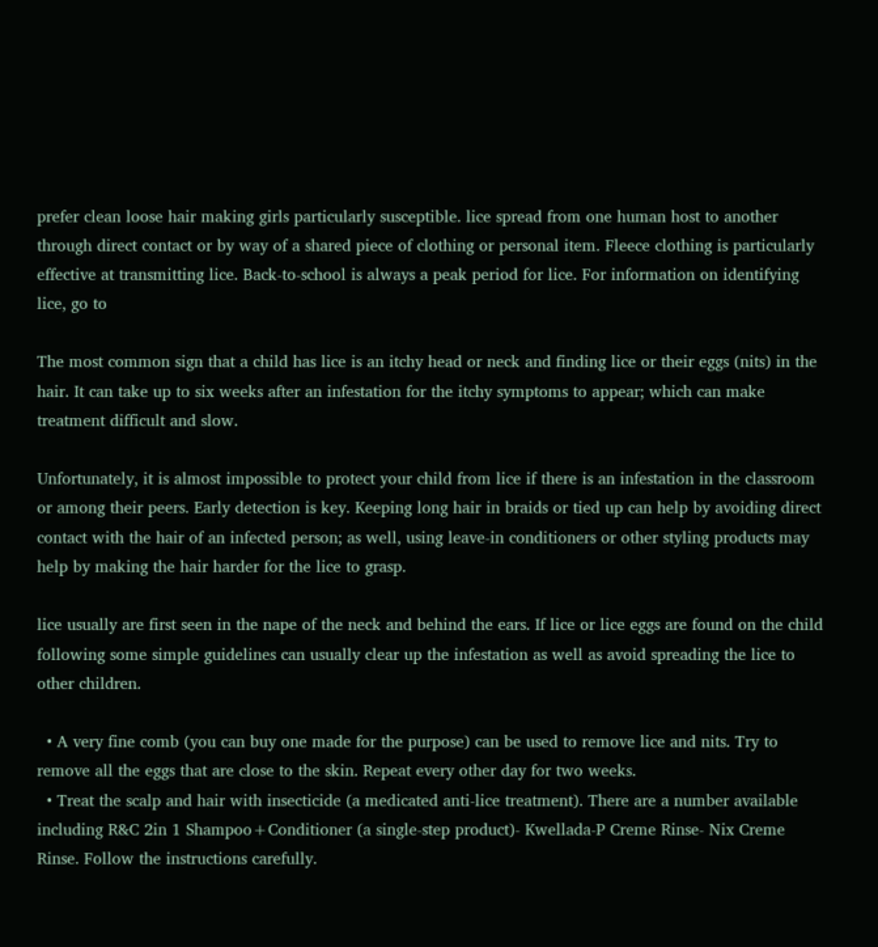prefer clean loose hair making girls particularly susceptible. lice spread from one human host to another through direct contact or by way of a shared piece of clothing or personal item. Fleece clothing is particularly effective at transmitting lice. Back-to-school is always a peak period for lice. For information on identifying lice, go to

The most common sign that a child has lice is an itchy head or neck and finding lice or their eggs (nits) in the hair. It can take up to six weeks after an infestation for the itchy symptoms to appear; which can make treatment difficult and slow.

Unfortunately, it is almost impossible to protect your child from lice if there is an infestation in the classroom or among their peers. Early detection is key. Keeping long hair in braids or tied up can help by avoiding direct contact with the hair of an infected person; as well, using leave-in conditioners or other styling products may help by making the hair harder for the lice to grasp.

lice usually are first seen in the nape of the neck and behind the ears. If lice or lice eggs are found on the child following some simple guidelines can usually clear up the infestation as well as avoid spreading the lice to other children.

  • A very fine comb (you can buy one made for the purpose) can be used to remove lice and nits. Try to remove all the eggs that are close to the skin. Repeat every other day for two weeks.
  • Treat the scalp and hair with insecticide (a medicated anti-lice treatment). There are a number available including R&C 2in 1 Shampoo+Conditioner (a single-step product)- Kwellada-P Creme Rinse- Nix Creme Rinse. Follow the instructions carefully.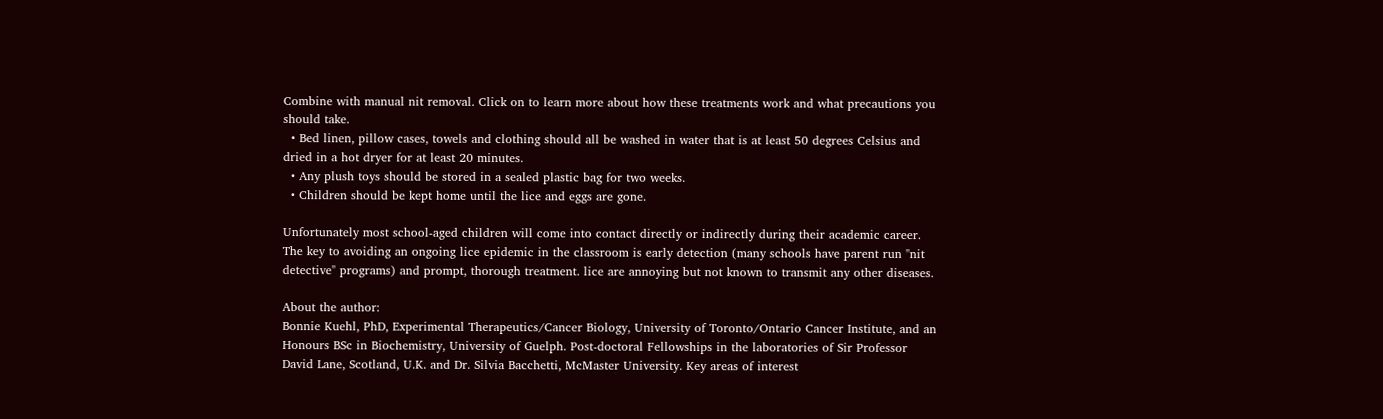Combine with manual nit removal. Click on to learn more about how these treatments work and what precautions you should take.
  • Bed linen, pillow cases, towels and clothing should all be washed in water that is at least 50 degrees Celsius and dried in a hot dryer for at least 20 minutes.
  • Any plush toys should be stored in a sealed plastic bag for two weeks.
  • Children should be kept home until the lice and eggs are gone.

Unfortunately most school-aged children will come into contact directly or indirectly during their academic career. The key to avoiding an ongoing lice epidemic in the classroom is early detection (many schools have parent run "nit detective" programs) and prompt, thorough treatment. lice are annoying but not known to transmit any other diseases.

About the author:
Bonnie Kuehl, PhD, Experimental Therapeutics/Cancer Biology, University of Toronto/Ontario Cancer Institute, and an Honours BSc in Biochemistry, University of Guelph. Post-doctoral Fellowships in the laboratories of Sir Professor David Lane, Scotland, U.K. and Dr. Silvia Bacchetti, McMaster University. Key areas of interest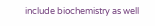include biochemistry as well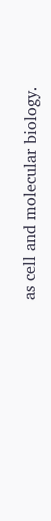as cell and molecular biology.